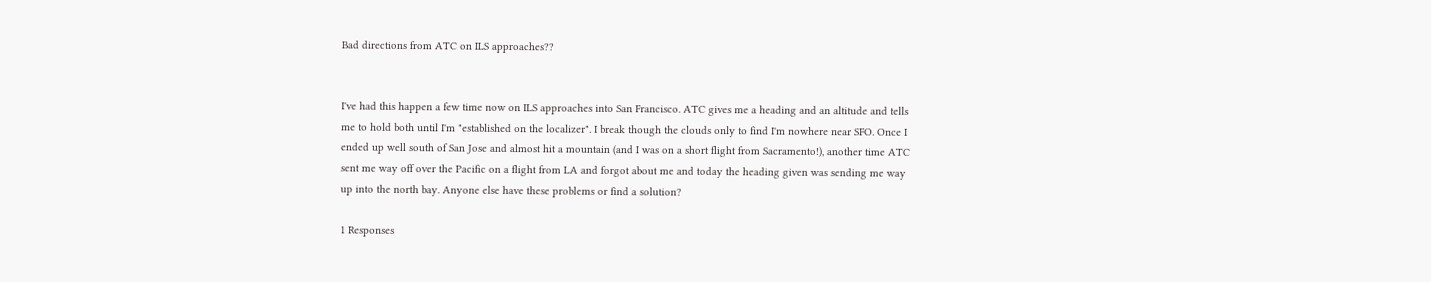Bad directions from ATC on ILS approaches??


I've had this happen a few time now on ILS approaches into San Francisco. ATC gives me a heading and an altitude and tells me to hold both until I'm "established on the localizer". I break though the clouds only to find I'm nowhere near SFO. Once I ended up well south of San Jose and almost hit a mountain (and I was on a short flight from Sacramento!), another time ATC sent me way off over the Pacific on a flight from LA and forgot about me and today the heading given was sending me way up into the north bay. Anyone else have these problems or find a solution?

1 Responses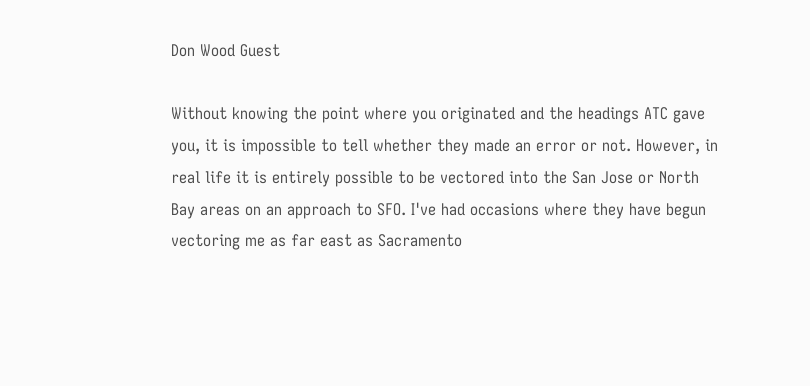Don Wood Guest

Without knowing the point where you originated and the headings ATC gave you, it is impossible to tell whether they made an error or not. However, in real life it is entirely possible to be vectored into the San Jose or North Bay areas on an approach to SFO. I've had occasions where they have begun vectoring me as far east as Sacramento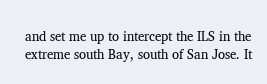and set me up to intercept the ILS in the extreme south Bay, south of San Jose. It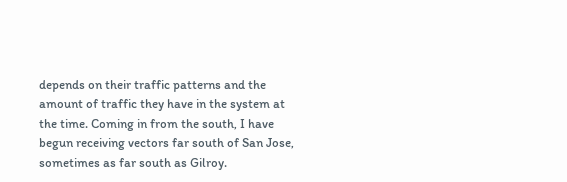depends on their traffic patterns and the amount of traffic they have in the system at the time. Coming in from the south, I have begun receiving vectors far south of San Jose, sometimes as far south as Gilroy.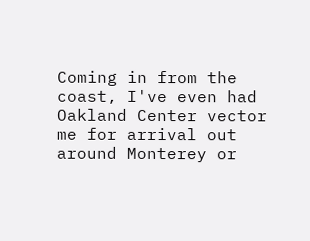Coming in from the coast, I've even had Oakland Center vector me for arrival out around Monterey or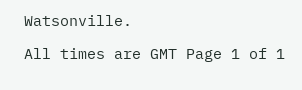Watsonville.

All times are GMT Page 1 of 1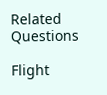Related Questions

Flight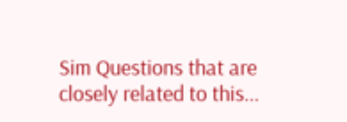Sim Questions that are closely related to this...